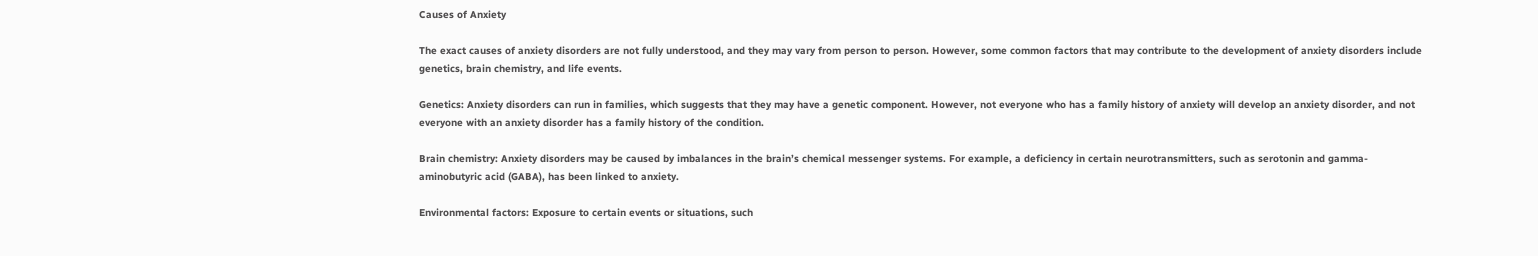Causes of Anxiety

The exact causes of anxiety disorders are not fully understood, and they may vary from person to person. However, some common factors that may contribute to the development of anxiety disorders include genetics, brain chemistry, and life events.

Genetics: Anxiety disorders can run in families, which suggests that they may have a genetic component. However, not everyone who has a family history of anxiety will develop an anxiety disorder, and not everyone with an anxiety disorder has a family history of the condition.

Brain chemistry: Anxiety disorders may be caused by imbalances in the brain’s chemical messenger systems. For example, a deficiency in certain neurotransmitters, such as serotonin and gamma-aminobutyric acid (GABA), has been linked to anxiety.

Environmental factors: Exposure to certain events or situations, such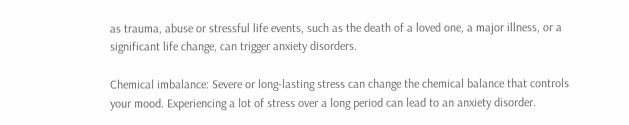as trauma, abuse or stressful life events, such as the death of a loved one, a major illness, or a significant life change, can trigger anxiety disorders.

Chemical imbalance: Severe or long-lasting stress can change the chemical balance that controls your mood. Experiencing a lot of stress over a long period can lead to an anxiety disorder.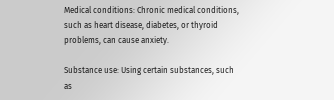Medical conditions: Chronic medical conditions, such as heart disease, diabetes, or thyroid problems, can cause anxiety.

Substance use: Using certain substances, such as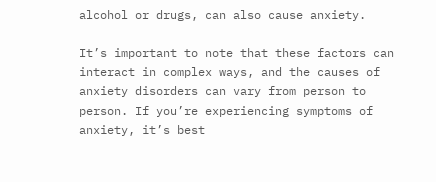alcohol or drugs, can also cause anxiety.

It’s important to note that these factors can interact in complex ways, and the causes of anxiety disorders can vary from person to person. If you’re experiencing symptoms of anxiety, it’s best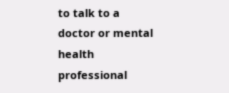to talk to a doctor or mental health professional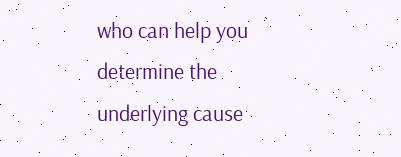who can help you determine the underlying cause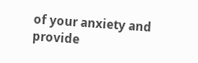of your anxiety and provide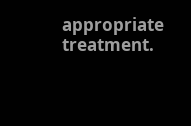appropriate treatment.